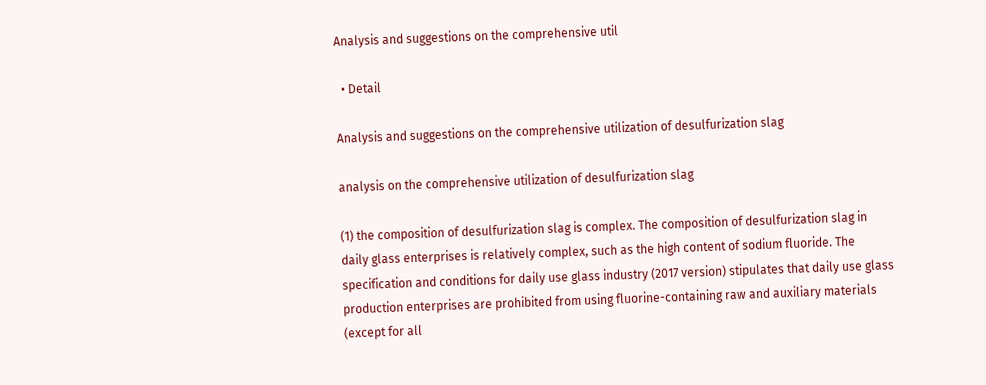Analysis and suggestions on the comprehensive util

  • Detail

Analysis and suggestions on the comprehensive utilization of desulfurization slag

analysis on the comprehensive utilization of desulfurization slag

(1) the composition of desulfurization slag is complex. The composition of desulfurization slag in daily glass enterprises is relatively complex, such as the high content of sodium fluoride. The specification and conditions for daily use glass industry (2017 version) stipulates that daily use glass production enterprises are prohibited from using fluorine-containing raw and auxiliary materials (except for all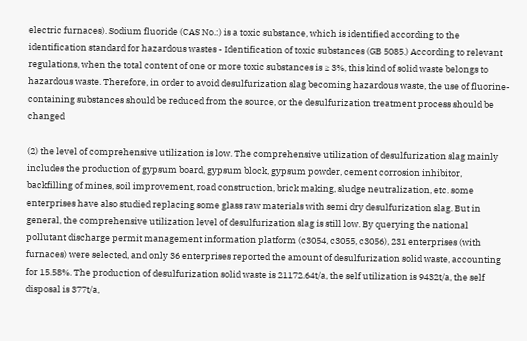electric furnaces). Sodium fluoride (CAS No.:) is a toxic substance, which is identified according to the identification standard for hazardous wastes - Identification of toxic substances (GB 5085.) According to relevant regulations, when the total content of one or more toxic substances is ≥ 3%, this kind of solid waste belongs to hazardous waste. Therefore, in order to avoid desulfurization slag becoming hazardous waste, the use of fluorine-containing substances should be reduced from the source, or the desulfurization treatment process should be changed

(2) the level of comprehensive utilization is low. The comprehensive utilization of desulfurization slag mainly includes the production of gypsum board, gypsum block, gypsum powder, cement corrosion inhibitor, backfilling of mines, soil improvement, road construction, brick making, sludge neutralization, etc. some enterprises have also studied replacing some glass raw materials with semi dry desulfurization slag. But in general, the comprehensive utilization level of desulfurization slag is still low. By querying the national pollutant discharge permit management information platform (c3054, c3055, c3056), 231 enterprises (with furnaces) were selected, and only 36 enterprises reported the amount of desulfurization solid waste, accounting for 15.58%. The production of desulfurization solid waste is 21172.64t/a, the self utilization is 9432t/a, the self disposal is 377t/a,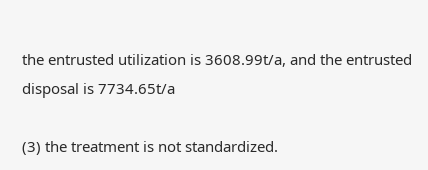the entrusted utilization is 3608.99t/a, and the entrusted disposal is 7734.65t/a

(3) the treatment is not standardized.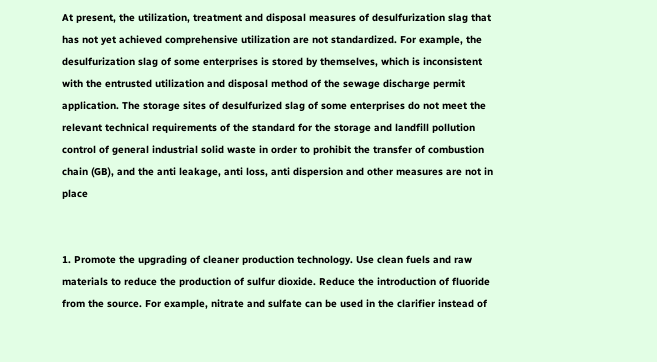At present, the utilization, treatment and disposal measures of desulfurization slag that has not yet achieved comprehensive utilization are not standardized. For example, the desulfurization slag of some enterprises is stored by themselves, which is inconsistent with the entrusted utilization and disposal method of the sewage discharge permit application. The storage sites of desulfurized slag of some enterprises do not meet the relevant technical requirements of the standard for the storage and landfill pollution control of general industrial solid waste in order to prohibit the transfer of combustion chain (GB), and the anti leakage, anti loss, anti dispersion and other measures are not in place


1. Promote the upgrading of cleaner production technology. Use clean fuels and raw materials to reduce the production of sulfur dioxide. Reduce the introduction of fluoride from the source. For example, nitrate and sulfate can be used in the clarifier instead of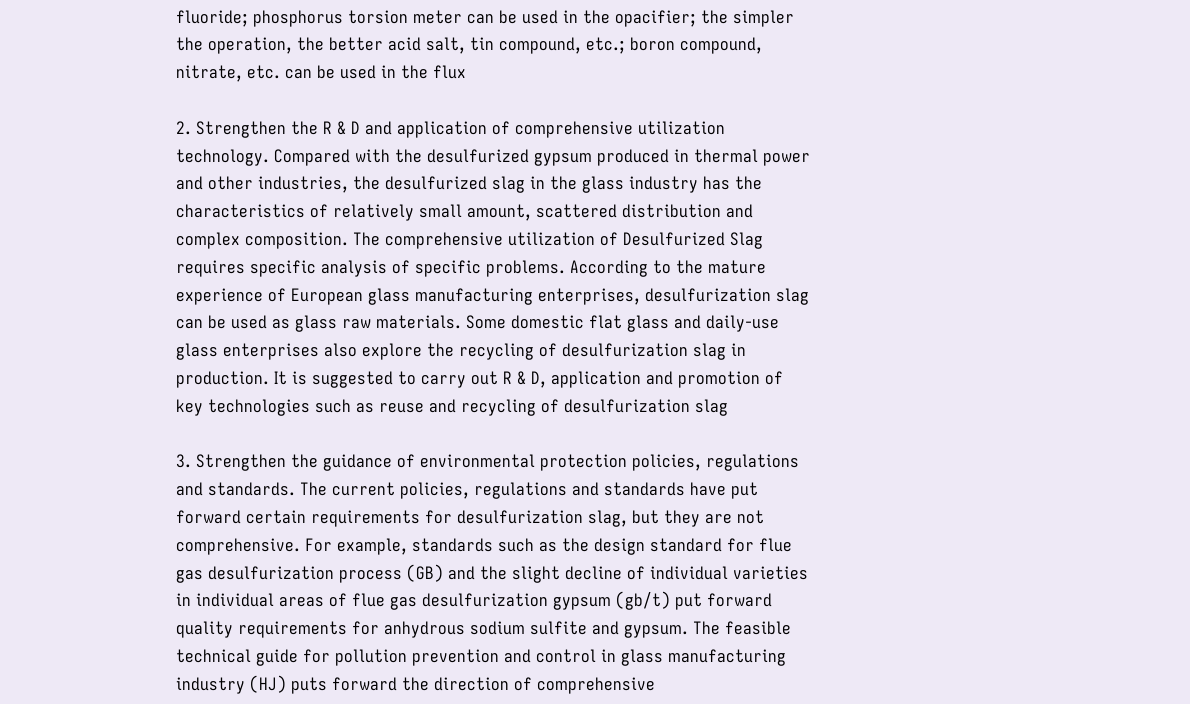fluoride; phosphorus torsion meter can be used in the opacifier; the simpler the operation, the better acid salt, tin compound, etc.; boron compound, nitrate, etc. can be used in the flux

2. Strengthen the R & D and application of comprehensive utilization technology. Compared with the desulfurized gypsum produced in thermal power and other industries, the desulfurized slag in the glass industry has the characteristics of relatively small amount, scattered distribution and complex composition. The comprehensive utilization of Desulfurized Slag requires specific analysis of specific problems. According to the mature experience of European glass manufacturing enterprises, desulfurization slag can be used as glass raw materials. Some domestic flat glass and daily-use glass enterprises also explore the recycling of desulfurization slag in production. It is suggested to carry out R & D, application and promotion of key technologies such as reuse and recycling of desulfurization slag

3. Strengthen the guidance of environmental protection policies, regulations and standards. The current policies, regulations and standards have put forward certain requirements for desulfurization slag, but they are not comprehensive. For example, standards such as the design standard for flue gas desulfurization process (GB) and the slight decline of individual varieties in individual areas of flue gas desulfurization gypsum (gb/t) put forward quality requirements for anhydrous sodium sulfite and gypsum. The feasible technical guide for pollution prevention and control in glass manufacturing industry (HJ) puts forward the direction of comprehensive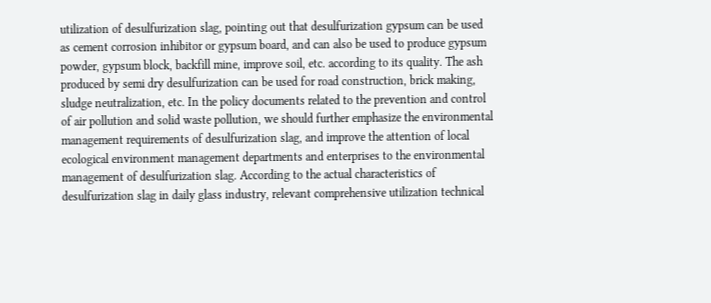utilization of desulfurization slag, pointing out that desulfurization gypsum can be used as cement corrosion inhibitor or gypsum board, and can also be used to produce gypsum powder, gypsum block, backfill mine, improve soil, etc. according to its quality. The ash produced by semi dry desulfurization can be used for road construction, brick making, sludge neutralization, etc. In the policy documents related to the prevention and control of air pollution and solid waste pollution, we should further emphasize the environmental management requirements of desulfurization slag, and improve the attention of local ecological environment management departments and enterprises to the environmental management of desulfurization slag. According to the actual characteristics of desulfurization slag in daily glass industry, relevant comprehensive utilization technical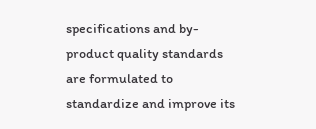specifications and by-product quality standards are formulated to standardize and improve its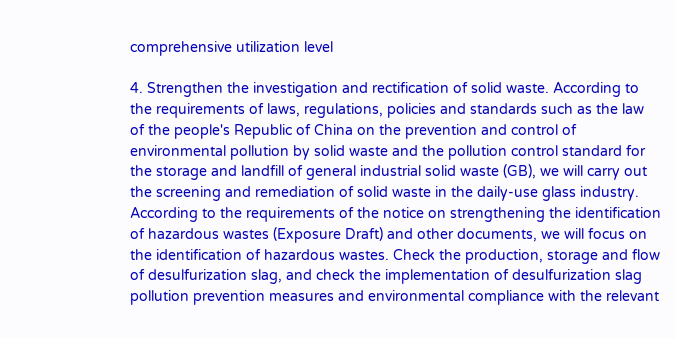comprehensive utilization level

4. Strengthen the investigation and rectification of solid waste. According to the requirements of laws, regulations, policies and standards such as the law of the people's Republic of China on the prevention and control of environmental pollution by solid waste and the pollution control standard for the storage and landfill of general industrial solid waste (GB), we will carry out the screening and remediation of solid waste in the daily-use glass industry. According to the requirements of the notice on strengthening the identification of hazardous wastes (Exposure Draft) and other documents, we will focus on the identification of hazardous wastes. Check the production, storage and flow of desulfurization slag, and check the implementation of desulfurization slag pollution prevention measures and environmental compliance with the relevant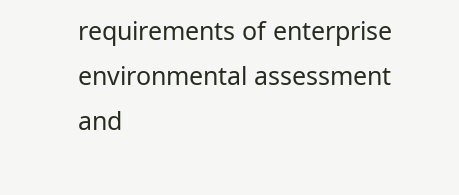requirements of enterprise environmental assessment and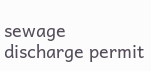sewage discharge permit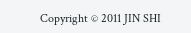Copyright © 2011 JIN SHI